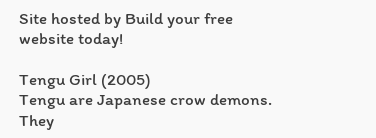Site hosted by Build your free website today!

Tengu Girl (2005)
Tengu are Japanese crow demons. They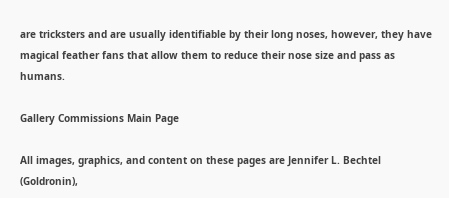are tricksters and are usually identifiable by their long noses, however, they have magical feather fans that allow them to reduce their nose size and pass as humans.

Gallery Commissions Main Page

All images, graphics, and content on these pages are Jennifer L. Bechtel (Goldronin),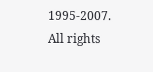1995-2007.
All rights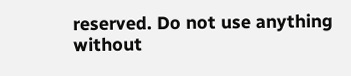reserved. Do not use anything without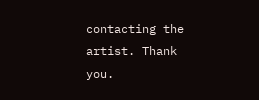contacting the artist. Thank you.